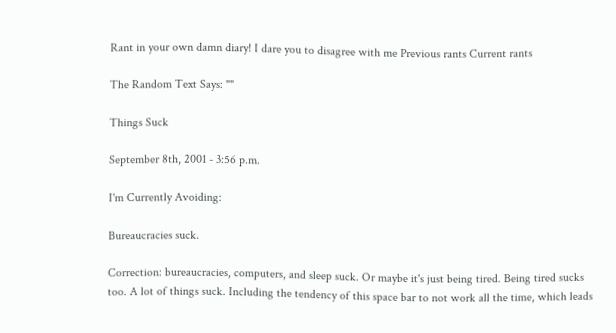Rant in your own damn diary! I dare you to disagree with me Previous rants Current rants

The Random Text Says: ""

Things Suck

September 8th, 2001 - 3:56 p.m.

I'm Currently Avoiding:

Bureaucracies suck.

Correction: bureaucracies, computers, and sleep suck. Or maybe it's just being tired. Being tired sucks too. A lot of things suck. Including the tendency of this space bar to not work all the time, which leads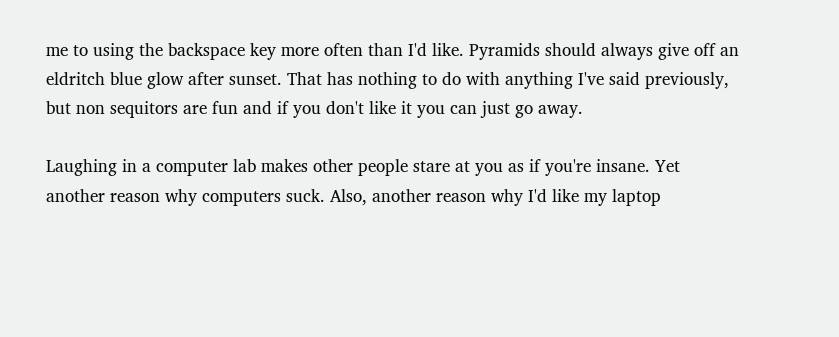me to using the backspace key more often than I'd like. Pyramids should always give off an eldritch blue glow after sunset. That has nothing to do with anything I've said previously, but non sequitors are fun and if you don't like it you can just go away.

Laughing in a computer lab makes other people stare at you as if you're insane. Yet another reason why computers suck. Also, another reason why I'd like my laptop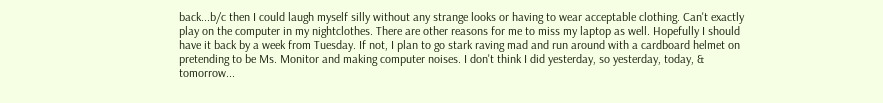back...b/c then I could laugh myself silly without any strange looks or having to wear acceptable clothing. Can't exactly play on the computer in my nightclothes. There are other reasons for me to miss my laptop as well. Hopefully I should have it back by a week from Tuesday. If not, I plan to go stark raving mad and run around with a cardboard helmet on pretending to be Ms. Monitor and making computer noises. I don't think I did yesterday, so yesterday, today, & tomorrow...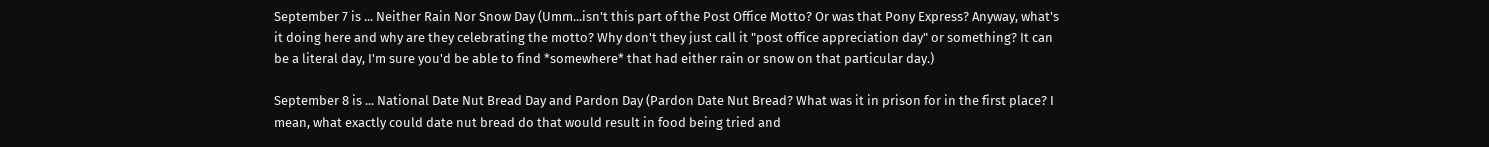September 7 is ... Neither Rain Nor Snow Day (Umm...isn't this part of the Post Office Motto? Or was that Pony Express? Anyway, what's it doing here and why are they celebrating the motto? Why don't they just call it "post office appreciation day" or something? It can be a literal day, I'm sure you'd be able to find *somewhere* that had either rain or snow on that particular day.)

September 8 is ... National Date Nut Bread Day and Pardon Day (Pardon Date Nut Bread? What was it in prison for in the first place? I mean, what exactly could date nut bread do that would result in food being tried and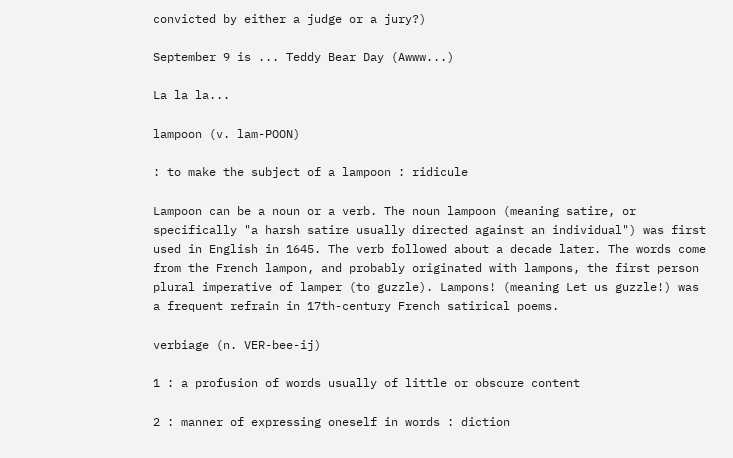convicted by either a judge or a jury?)

September 9 is ... Teddy Bear Day (Awww...)

La la la...

lampoon (v. lam-POON)

: to make the subject of a lampoon : ridicule

Lampoon can be a noun or a verb. The noun lampoon (meaning satire, or specifically "a harsh satire usually directed against an individual") was first used in English in 1645. The verb followed about a decade later. The words come from the French lampon, and probably originated with lampons, the first person plural imperative of lamper (to guzzle). Lampons! (meaning Let us guzzle!) was a frequent refrain in 17th-century French satirical poems.

verbiage (n. VER-bee-ij)

1 : a profusion of words usually of little or obscure content

2 : manner of expressing oneself in words : diction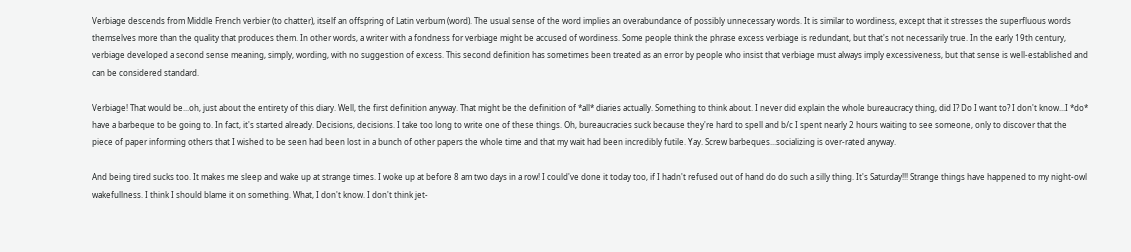Verbiage descends from Middle French verbier (to chatter), itself an offspring of Latin verbum (word). The usual sense of the word implies an overabundance of possibly unnecessary words. It is similar to wordiness, except that it stresses the superfluous words themselves more than the quality that produces them. In other words, a writer with a fondness for verbiage might be accused of wordiness. Some people think the phrase excess verbiage is redundant, but that's not necessarily true. In the early 19th century, verbiage developed a second sense meaning, simply, wording, with no suggestion of excess. This second definition has sometimes been treated as an error by people who insist that verbiage must always imply excessiveness, but that sense is well-established and can be considered standard.

Verbiage! That would be...oh, just about the entirety of this diary. Well, the first definition anyway. That might be the definition of *all* diaries actually. Something to think about. I never did explain the whole bureaucracy thing, did I? Do I want to? I don't know...I *do* have a barbeque to be going to. In fact, it's started already. Decisions, decisions. I take too long to write one of these things. Oh, bureaucracies suck because they're hard to spell and b/c I spent nearly 2 hours waiting to see someone, only to discover that the piece of paper informing others that I wished to be seen had been lost in a bunch of other papers the whole time and that my wait had been incredibly futile. Yay. Screw barbeques...socializing is over-rated anyway.

And being tired sucks too. It makes me sleep and wake up at strange times. I woke up at before 8 am two days in a row! I could've done it today too, if I hadn't refused out of hand do do such a silly thing. It's Saturday!!! Strange things have happened to my night-owl wakefullness. I think I should blame it on something. What, I don't know. I don't think jet-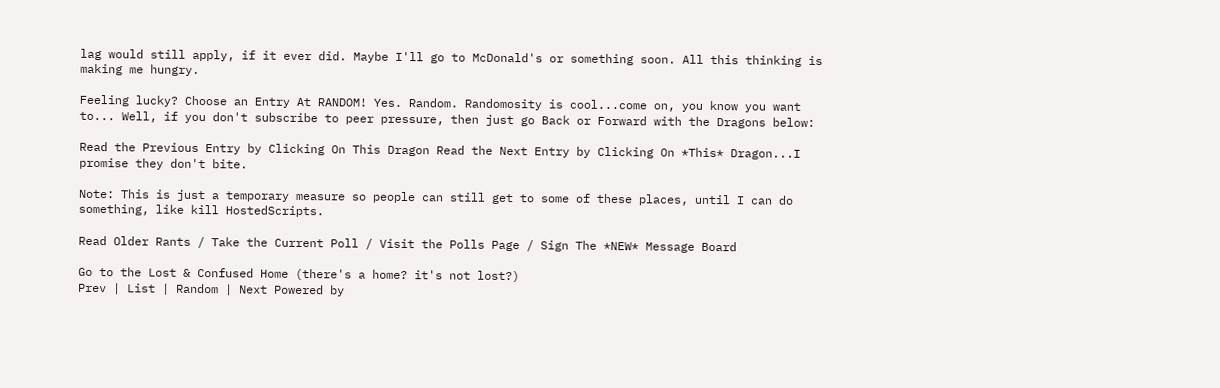lag would still apply, if it ever did. Maybe I'll go to McDonald's or something soon. All this thinking is making me hungry.

Feeling lucky? Choose an Entry At RANDOM! Yes. Random. Randomosity is cool...come on, you know you want to... Well, if you don't subscribe to peer pressure, then just go Back or Forward with the Dragons below:

Read the Previous Entry by Clicking On This Dragon Read the Next Entry by Clicking On *This* Dragon...I promise they don't bite.

Note: This is just a temporary measure so people can still get to some of these places, until I can do something, like kill HostedScripts.

Read Older Rants / Take the Current Poll / Visit the Polls Page / Sign The *NEW* Message Board

Go to the Lost & Confused Home (there's a home? it's not lost?)
Prev | List | Random | Next Powered by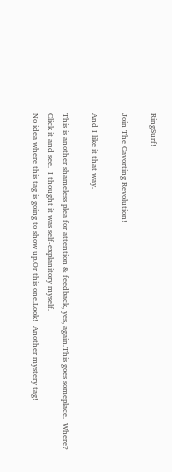RingSurf!

Join The Cavorting Revolution!

And I like it that way.

This is another shameless plea for attention & feedback, yes, again.This goes someplace.  Where?  Click it and see.  I thought it was self-explanitory myself.
No idea where this tag is going to show up.Or this one.Look!  Another mystery tag!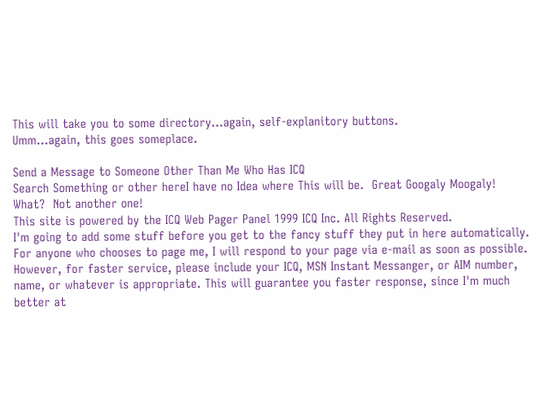This will take you to some directory...again, self-explanitory buttons.
Umm...again, this goes someplace.

Send a Message to Someone Other Than Me Who Has ICQ
Search Something or other hereI have no Idea where This will be.  Great Googaly Moogaly!
What?  Not another one!
This site is powered by the ICQ Web Pager Panel 1999 ICQ Inc. All Rights Reserved.
I'm going to add some stuff before you get to the fancy stuff they put in here automatically. For anyone who chooses to page me, I will respond to your page via e-mail as soon as possible. However, for faster service, please include your ICQ, MSN Instant Messanger, or AIM number, name, or whatever is appropriate. This will guarantee you faster response, since I'm much better at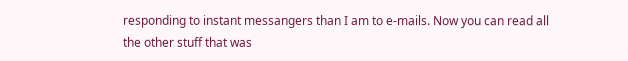responding to instant messangers than I am to e-mails. Now you can read all the other stuff that was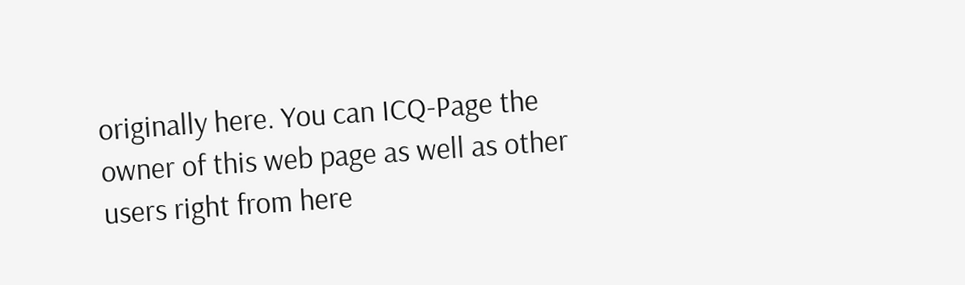originally here. You can ICQ-Page the owner of this web page as well as other users right from here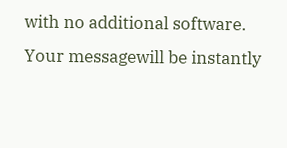with no additional software. Your messagewill be instantly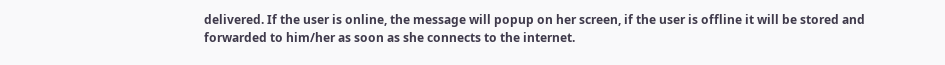delivered. If the user is online, the message will popup on her screen, if the user is offline it will be stored and forwarded to him/her as soon as she connects to the internet.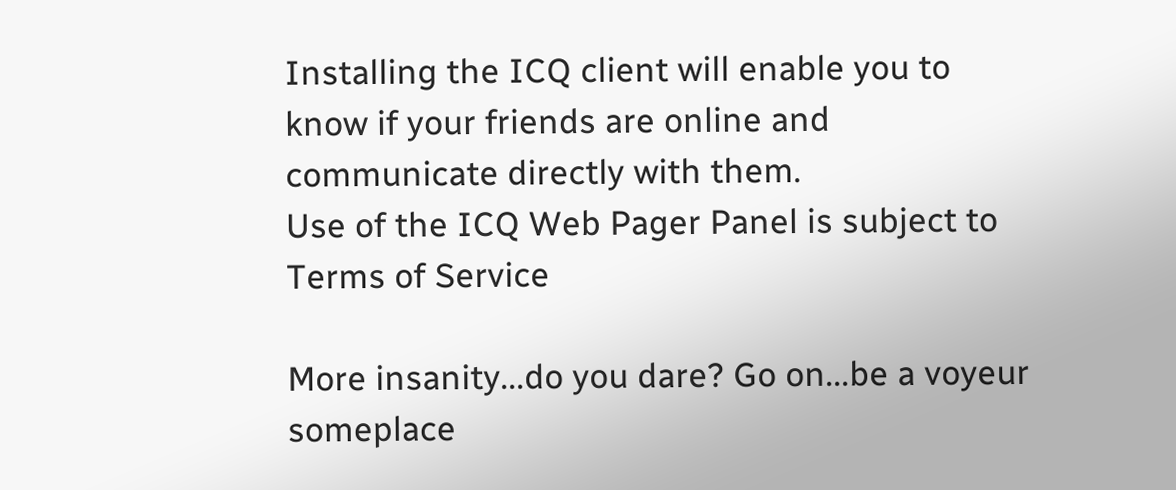Installing the ICQ client will enable you to know if your friends are online and communicate directly with them.
Use of the ICQ Web Pager Panel is subject to Terms of Service

More insanity...do you dare? Go on...be a voyeur someplace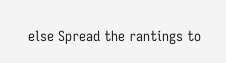else Spread the rantings to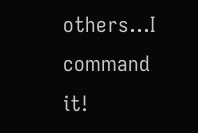others...I command it!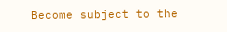Become subject to the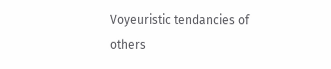Voyeuristic tendancies of others